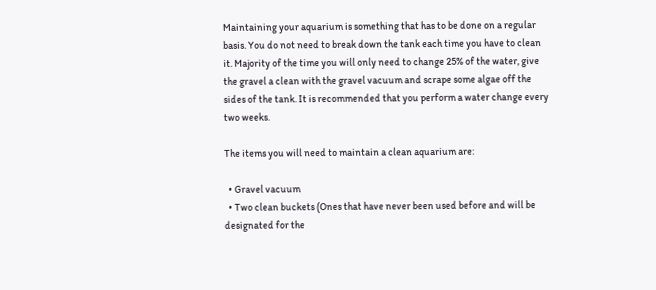Maintaining your aquarium is something that has to be done on a regular basis. You do not need to break down the tank each time you have to clean it. Majority of the time you will only need to change 25% of the water, give the gravel a clean with the gravel vacuum and scrape some algae off the sides of the tank. It is recommended that you perform a water change every two weeks.

The items you will need to maintain a clean aquarium are:

  • Gravel vacuum
  • Two clean buckets (Ones that have never been used before and will be designated for the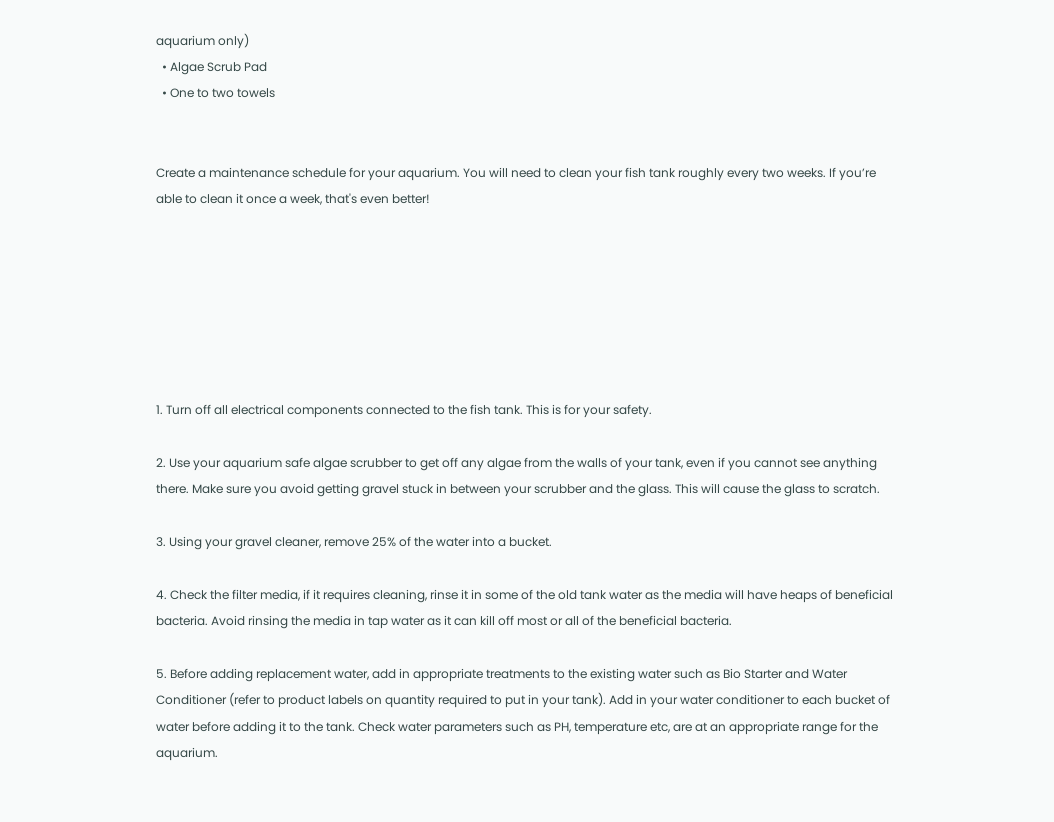aquarium only)
  • Algae Scrub Pad
  • One to two towels


Create a maintenance schedule for your aquarium. You will need to clean your fish tank roughly every two weeks. If you’re able to clean it once a week, that's even better!







1. Turn off all electrical components connected to the fish tank. This is for your safety.

2. Use your aquarium safe algae scrubber to get off any algae from the walls of your tank, even if you cannot see anything there. Make sure you avoid getting gravel stuck in between your scrubber and the glass. This will cause the glass to scratch.

3. Using your gravel cleaner, remove 25% of the water into a bucket.

4. Check the filter media, if it requires cleaning, rinse it in some of the old tank water as the media will have heaps of beneficial bacteria. Avoid rinsing the media in tap water as it can kill off most or all of the beneficial bacteria.

5. Before adding replacement water, add in appropriate treatments to the existing water such as Bio Starter and Water Conditioner (refer to product labels on quantity required to put in your tank). Add in your water conditioner to each bucket of water before adding it to the tank. Check water parameters such as PH, temperature etc, are at an appropriate range for the aquarium.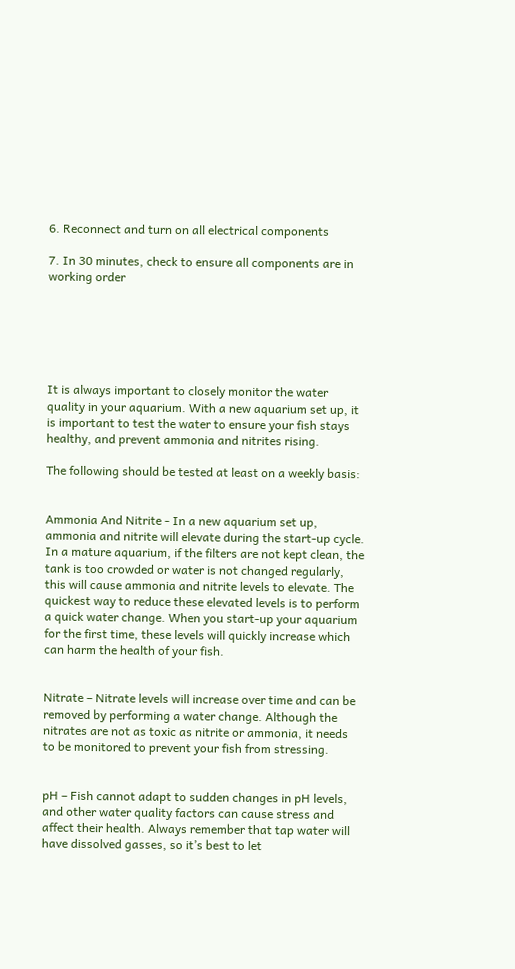6. Reconnect and turn on all electrical components

7. In 30 minutes, check to ensure all components are in working order






It is always important to closely monitor the water quality in your aquarium. With a new aquarium set up, it is important to test the water to ensure your fish stays healthy, and prevent ammonia and nitrites rising.

The following should be tested at least on a weekly basis:


Ammonia And Nitrite - In a new aquarium set up, ammonia and nitrite will elevate during the start-up cycle. In a mature aquarium, if the filters are not kept clean, the tank is too crowded or water is not changed regularly, this will cause ammonia and nitrite levels to elevate. The quickest way to reduce these elevated levels is to perform a quick water change. When you start-up your aquarium for the first time, these levels will quickly increase which can harm the health of your fish.


Nitrate – Nitrate levels will increase over time and can be removed by performing a water change. Although the nitrates are not as toxic as nitrite or ammonia, it needs to be monitored to prevent your fish from stressing.


pH – Fish cannot adapt to sudden changes in pH levels, and other water quality factors can cause stress and affect their health. Always remember that tap water will have dissolved gasses, so it’s best to let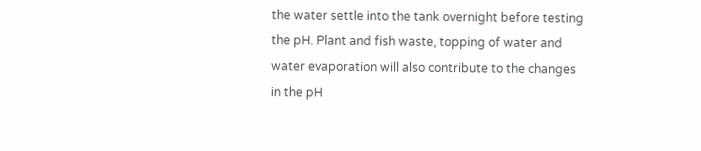the water settle into the tank overnight before testing the pH. Plant and fish waste, topping of water and water evaporation will also contribute to the changes in the pH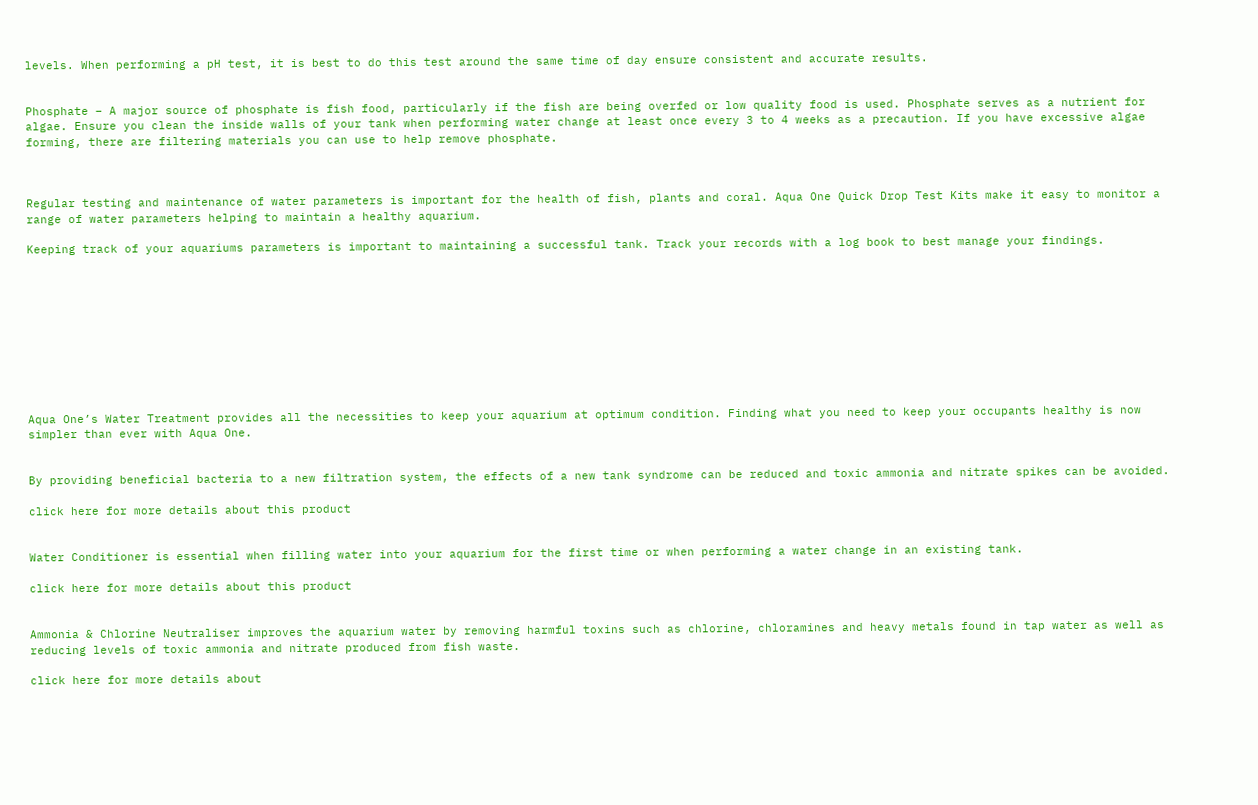levels. When performing a pH test, it is best to do this test around the same time of day ensure consistent and accurate results.


Phosphate – A major source of phosphate is fish food, particularly if the fish are being overfed or low quality food is used. Phosphate serves as a nutrient for algae. Ensure you clean the inside walls of your tank when performing water change at least once every 3 to 4 weeks as a precaution. If you have excessive algae forming, there are filtering materials you can use to help remove phosphate.



Regular testing and maintenance of water parameters is important for the health of fish, plants and coral. Aqua One Quick Drop Test Kits make it easy to monitor a range of water parameters helping to maintain a healthy aquarium.

Keeping track of your aquariums parameters is important to maintaining a successful tank. Track your records with a log book to best manage your findings.










Aqua One’s Water Treatment provides all the necessities to keep your aquarium at optimum condition. Finding what you need to keep your occupants healthy is now simpler than ever with Aqua One.


By providing beneficial bacteria to a new filtration system, the effects of a new tank syndrome can be reduced and toxic ammonia and nitrate spikes can be avoided.

click here for more details about this product


Water Conditioner is essential when filling water into your aquarium for the first time or when performing a water change in an existing tank.

click here for more details about this product


Ammonia & Chlorine Neutraliser improves the aquarium water by removing harmful toxins such as chlorine, chloramines and heavy metals found in tap water as well as reducing levels of toxic ammonia and nitrate produced from fish waste.

click here for more details about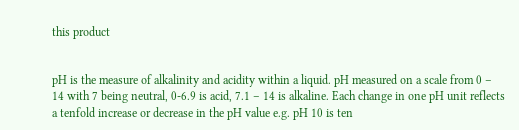this product


pH is the measure of alkalinity and acidity within a liquid. pH measured on a scale from 0 – 14 with 7 being neutral, 0-6.9 is acid, 7.1 – 14 is alkaline. Each change in one pH unit reflects a tenfold increase or decrease in the pH value e.g. pH 10 is ten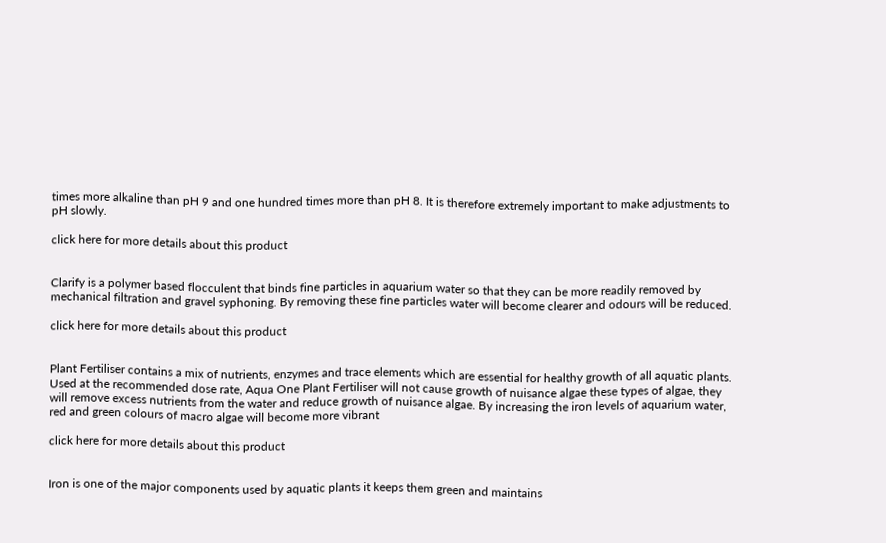times more alkaline than pH 9 and one hundred times more than pH 8. It is therefore extremely important to make adjustments to pH slowly.

click here for more details about this product


Clarify is a polymer based flocculent that binds fine particles in aquarium water so that they can be more readily removed by mechanical filtration and gravel syphoning. By removing these fine particles water will become clearer and odours will be reduced.

click here for more details about this product


Plant Fertiliser contains a mix of nutrients, enzymes and trace elements which are essential for healthy growth of all aquatic plants. Used at the recommended dose rate, Aqua One Plant Fertiliser will not cause growth of nuisance algae these types of algae, they will remove excess nutrients from the water and reduce growth of nuisance algae. By increasing the iron levels of aquarium water, red and green colours of macro algae will become more vibrant

click here for more details about this product


Iron is one of the major components used by aquatic plants it keeps them green and maintains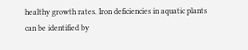healthy growth rates. Iron deficiencies in aquatic plants can be identified by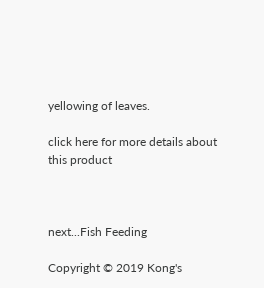yellowing of leaves.

click here for more details about this product



next...Fish Feeding

Copyright © 2019 Kong's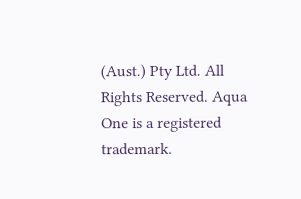(Aust.) Pty Ltd. All Rights Reserved. Aqua One is a registered trademark.